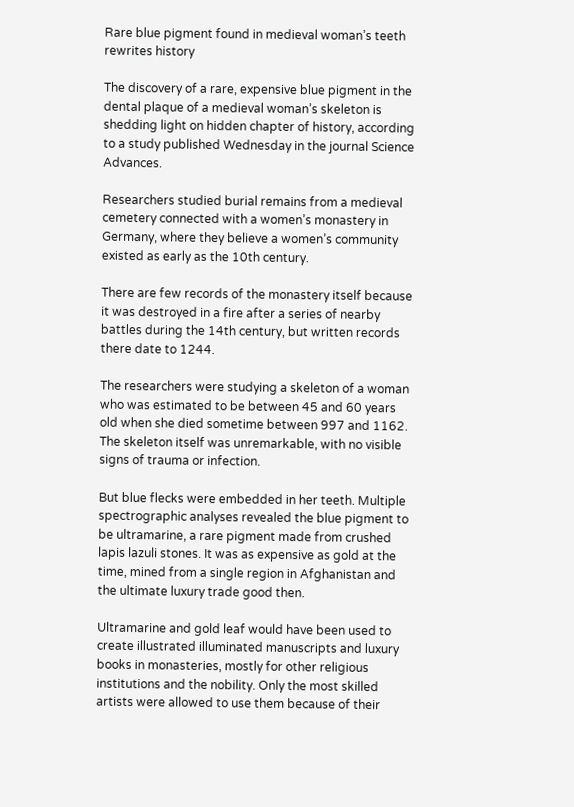Rare blue pigment found in medieval woman’s teeth rewrites history

The discovery of a rare, expensive blue pigment in the dental plaque of a medieval woman’s skeleton is shedding light on hidden chapter of history, according to a study published Wednesday in the journal Science Advances.

Researchers studied burial remains from a medieval cemetery connected with a women’s monastery in Germany, where they believe a women’s community existed as early as the 10th century.

There are few records of the monastery itself because it was destroyed in a fire after a series of nearby battles during the 14th century, but written records there date to 1244.

The researchers were studying a skeleton of a woman who was estimated to be between 45 and 60 years old when she died sometime between 997 and 1162. The skeleton itself was unremarkable, with no visible signs of trauma or infection.

But blue flecks were embedded in her teeth. Multiple spectrographic analyses revealed the blue pigment to be ultramarine, a rare pigment made from crushed lapis lazuli stones. It was as expensive as gold at the time, mined from a single region in Afghanistan and the ultimate luxury trade good then.

Ultramarine and gold leaf would have been used to create illustrated illuminated manuscripts and luxury books in monasteries, mostly for other religious institutions and the nobility. Only the most skilled artists were allowed to use them because of their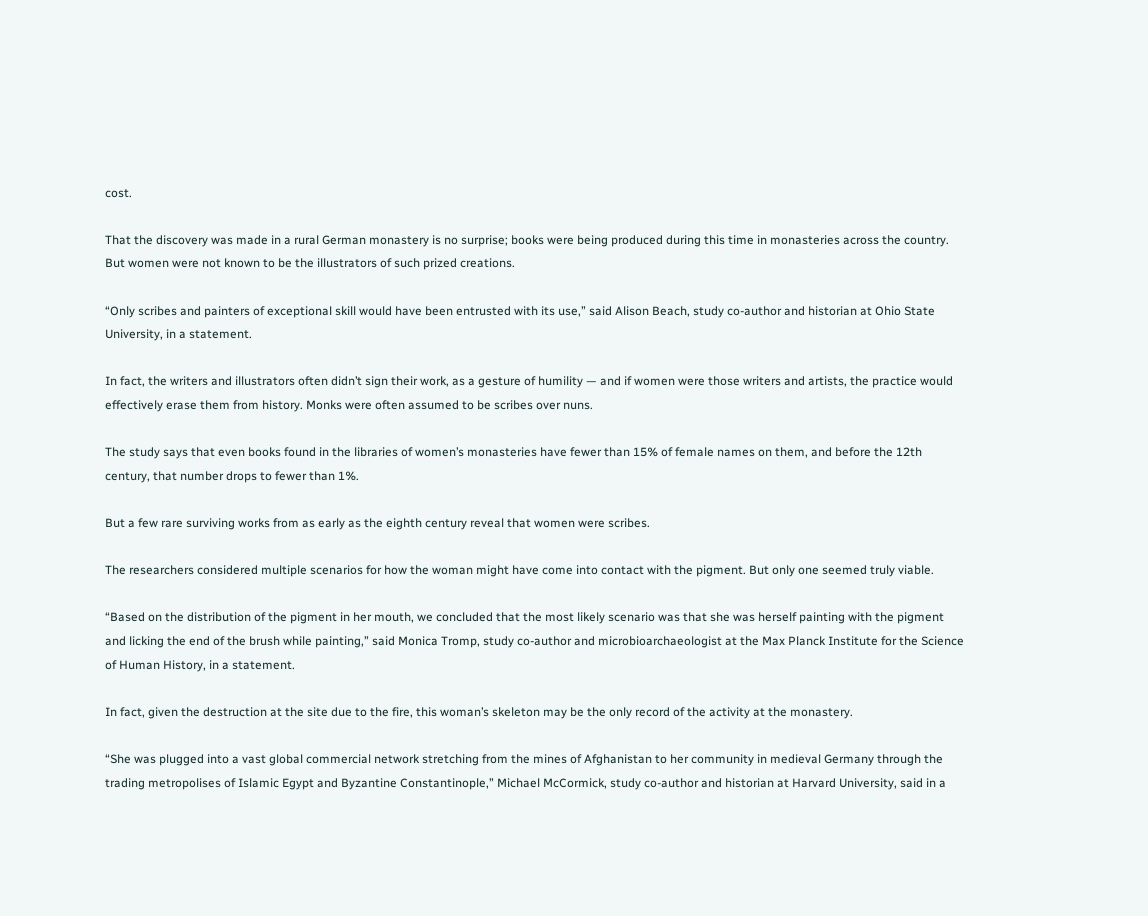cost.

That the discovery was made in a rural German monastery is no surprise; books were being produced during this time in monasteries across the country. But women were not known to be the illustrators of such prized creations.

“Only scribes and painters of exceptional skill would have been entrusted with its use,” said Alison Beach, study co-author and historian at Ohio State University, in a statement.

In fact, the writers and illustrators often didn’t sign their work, as a gesture of humility — and if women were those writers and artists, the practice would effectively erase them from history. Monks were often assumed to be scribes over nuns.

The study says that even books found in the libraries of women’s monasteries have fewer than 15% of female names on them, and before the 12th century, that number drops to fewer than 1%.

But a few rare surviving works from as early as the eighth century reveal that women were scribes.

The researchers considered multiple scenarios for how the woman might have come into contact with the pigment. But only one seemed truly viable.

“Based on the distribution of the pigment in her mouth, we concluded that the most likely scenario was that she was herself painting with the pigment and licking the end of the brush while painting,” said Monica Tromp, study co-author and microbioarchaeologist at the Max Planck Institute for the Science of Human History, in a statement.

In fact, given the destruction at the site due to the fire, this woman’s skeleton may be the only record of the activity at the monastery.

“She was plugged into a vast global commercial network stretching from the mines of Afghanistan to her community in medieval Germany through the trading metropolises of Islamic Egypt and Byzantine Constantinople,” Michael McCormick, study co-author and historian at Harvard University, said in a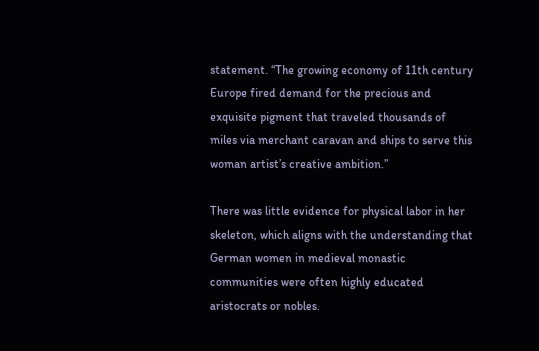statement. “The growing economy of 11th century Europe fired demand for the precious and exquisite pigment that traveled thousands of miles via merchant caravan and ships to serve this woman artist’s creative ambition.”

There was little evidence for physical labor in her skeleton, which aligns with the understanding that German women in medieval monastic communities were often highly educated aristocrats or nobles.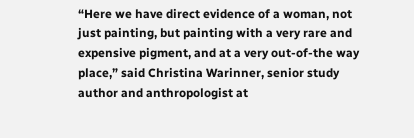“Here we have direct evidence of a woman, not just painting, but painting with a very rare and expensive pigment, and at a very out-of-the way place,” said Christina Warinner, senior study author and anthropologist at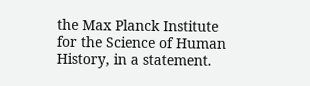the Max Planck Institute for the Science of Human History, in a statement.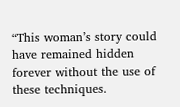“This woman’s story could have remained hidden forever without the use of these techniques.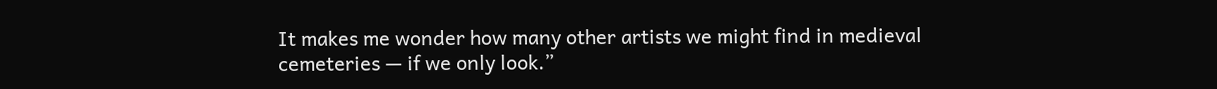It makes me wonder how many other artists we might find in medieval cemeteries — if we only look.”